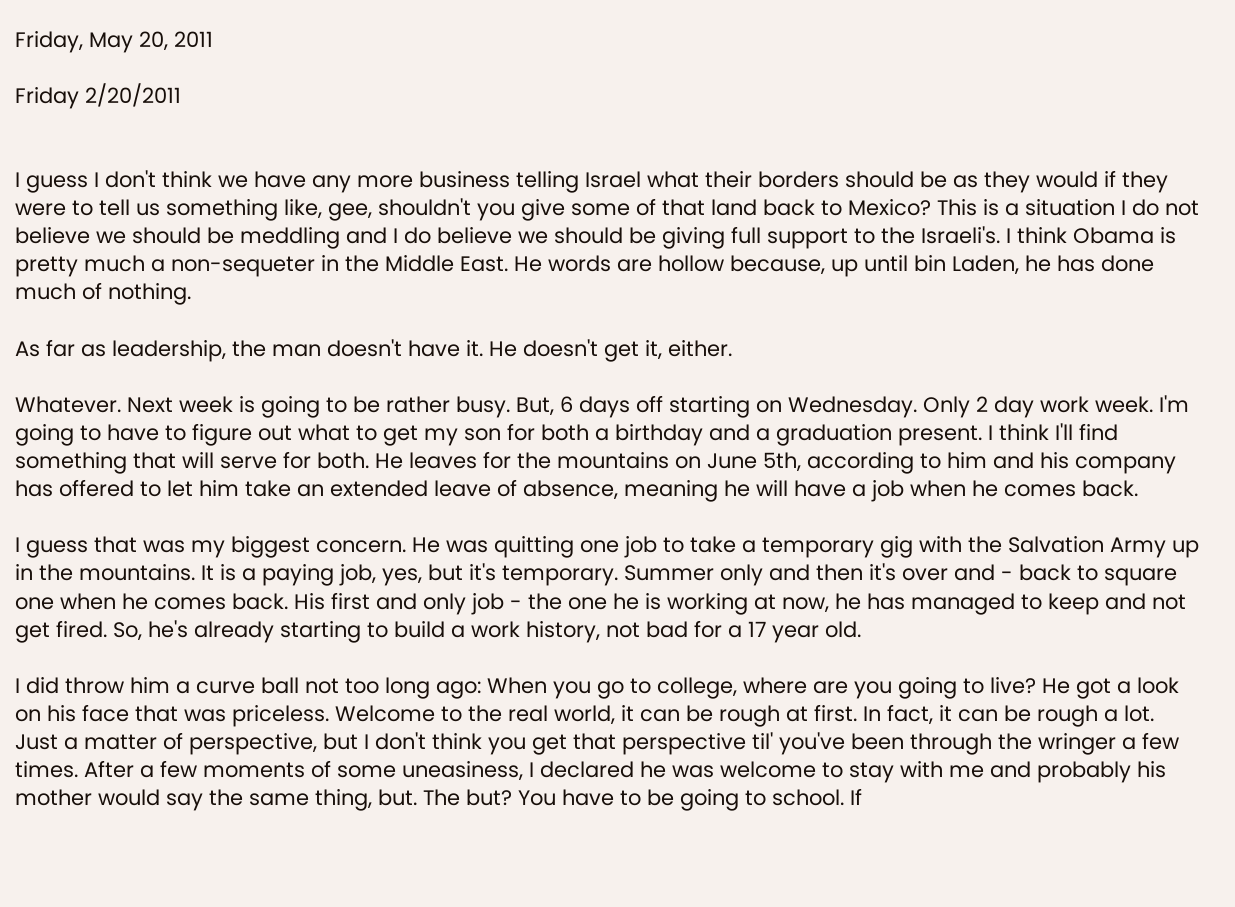Friday, May 20, 2011

Friday 2/20/2011


I guess I don't think we have any more business telling Israel what their borders should be as they would if they were to tell us something like, gee, shouldn't you give some of that land back to Mexico? This is a situation I do not believe we should be meddling and I do believe we should be giving full support to the Israeli's. I think Obama is pretty much a non-sequeter in the Middle East. He words are hollow because, up until bin Laden, he has done much of nothing.

As far as leadership, the man doesn't have it. He doesn't get it, either.

Whatever. Next week is going to be rather busy. But, 6 days off starting on Wednesday. Only 2 day work week. I'm going to have to figure out what to get my son for both a birthday and a graduation present. I think I'll find something that will serve for both. He leaves for the mountains on June 5th, according to him and his company has offered to let him take an extended leave of absence, meaning he will have a job when he comes back.

I guess that was my biggest concern. He was quitting one job to take a temporary gig with the Salvation Army up in the mountains. It is a paying job, yes, but it's temporary. Summer only and then it's over and - back to square one when he comes back. His first and only job - the one he is working at now, he has managed to keep and not get fired. So, he's already starting to build a work history, not bad for a 17 year old.

I did throw him a curve ball not too long ago: When you go to college, where are you going to live? He got a look on his face that was priceless. Welcome to the real world, it can be rough at first. In fact, it can be rough a lot. Just a matter of perspective, but I don't think you get that perspective til' you've been through the wringer a few times. After a few moments of some uneasiness, I declared he was welcome to stay with me and probably his mother would say the same thing, but. The but? You have to be going to school. If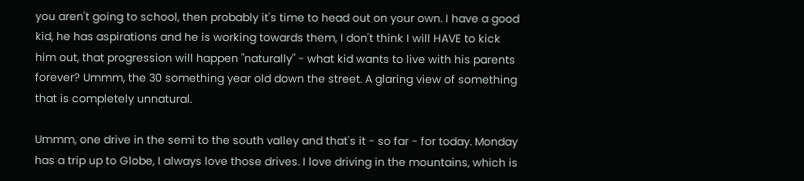you aren't going to school, then probably it's time to head out on your own. I have a good kid, he has aspirations and he is working towards them, I don't think I will HAVE to kick him out, that progression will happen "naturally" - what kid wants to live with his parents forever? Ummm, the 30 something year old down the street. A glaring view of something that is completely unnatural.

Ummm, one drive in the semi to the south valley and that's it - so far - for today. Monday has a trip up to Globe, I always love those drives. I love driving in the mountains, which is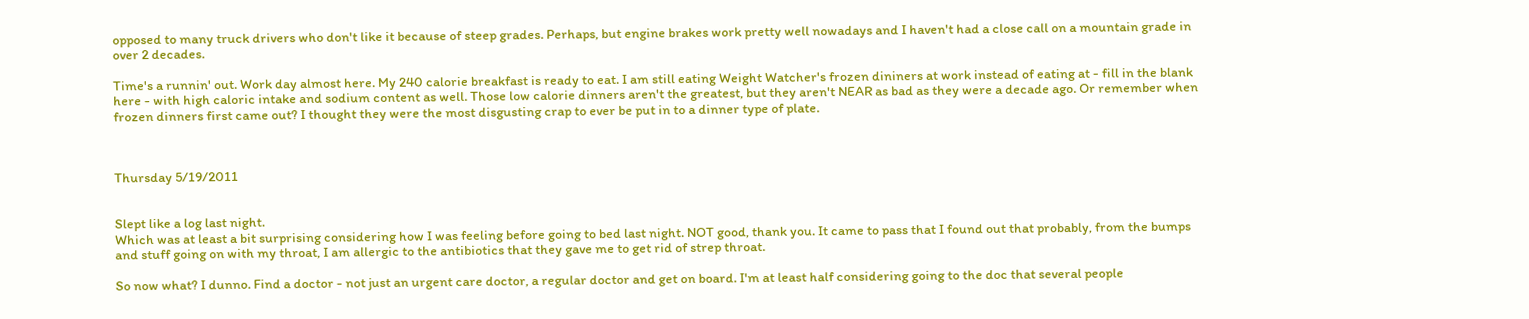opposed to many truck drivers who don't like it because of steep grades. Perhaps, but engine brakes work pretty well nowadays and I haven't had a close call on a mountain grade in over 2 decades.

Time's a runnin' out. Work day almost here. My 240 calorie breakfast is ready to eat. I am still eating Weight Watcher's frozen dininers at work instead of eating at - fill in the blank here - with high caloric intake and sodium content as well. Those low calorie dinners aren't the greatest, but they aren't NEAR as bad as they were a decade ago. Or remember when frozen dinners first came out? I thought they were the most disgusting crap to ever be put in to a dinner type of plate.



Thursday 5/19/2011


Slept like a log last night.
Which was at least a bit surprising considering how I was feeling before going to bed last night. NOT good, thank you. It came to pass that I found out that probably, from the bumps and stuff going on with my throat, I am allergic to the antibiotics that they gave me to get rid of strep throat.

So now what? I dunno. Find a doctor - not just an urgent care doctor, a regular doctor and get on board. I'm at least half considering going to the doc that several people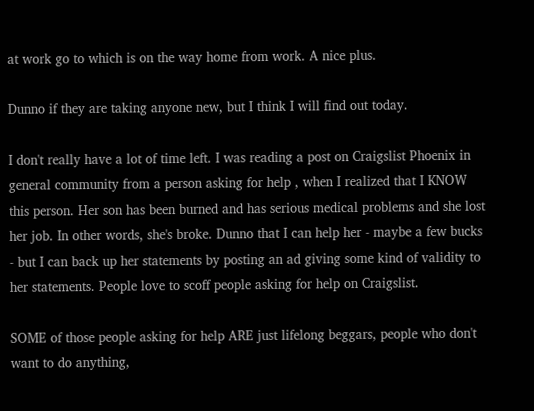at work go to which is on the way home from work. A nice plus.

Dunno if they are taking anyone new, but I think I will find out today.

I don't really have a lot of time left. I was reading a post on Craigslist Phoenix in general community from a person asking for help , when I realized that I KNOW this person. Her son has been burned and has serious medical problems and she lost her job. In other words, she's broke. Dunno that I can help her - maybe a few bucks - but I can back up her statements by posting an ad giving some kind of validity to her statements. People love to scoff people asking for help on Craigslist.

SOME of those people asking for help ARE just lifelong beggars, people who don't want to do anything,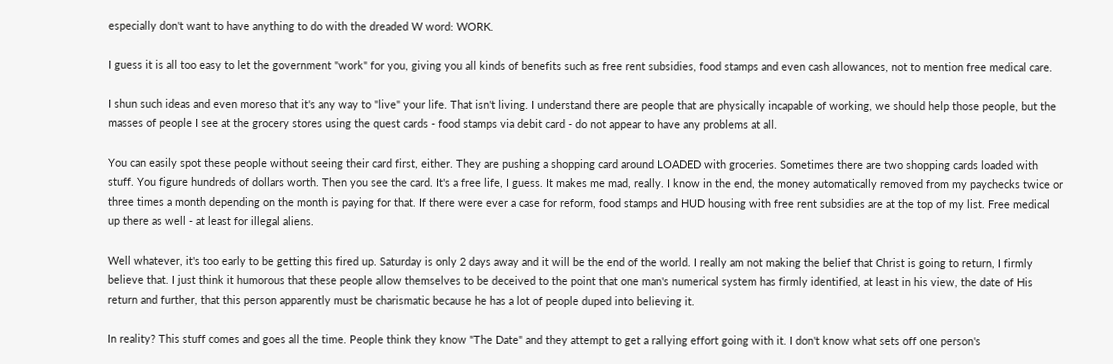especially don't want to have anything to do with the dreaded W word: WORK.

I guess it is all too easy to let the government "work" for you, giving you all kinds of benefits such as free rent subsidies, food stamps and even cash allowances, not to mention free medical care.

I shun such ideas and even moreso that it's any way to "live" your life. That isn't living. I understand there are people that are physically incapable of working, we should help those people, but the masses of people I see at the grocery stores using the quest cards - food stamps via debit card - do not appear to have any problems at all.

You can easily spot these people without seeing their card first, either. They are pushing a shopping card around LOADED with groceries. Sometimes there are two shopping cards loaded with stuff. You figure hundreds of dollars worth. Then you see the card. It's a free life, I guess. It makes me mad, really. I know in the end, the money automatically removed from my paychecks twice or three times a month depending on the month is paying for that. If there were ever a case for reform, food stamps and HUD housing with free rent subsidies are at the top of my list. Free medical up there as well - at least for illegal aliens.

Well whatever, it's too early to be getting this fired up. Saturday is only 2 days away and it will be the end of the world. I really am not making the belief that Christ is going to return, I firmly believe that. I just think it humorous that these people allow themselves to be deceived to the point that one man's numerical system has firmly identified, at least in his view, the date of His return and further, that this person apparently must be charismatic because he has a lot of people duped into believing it.

In reality? This stuff comes and goes all the time. People think they know "The Date" and they attempt to get a rallying effort going with it. I don't know what sets off one person's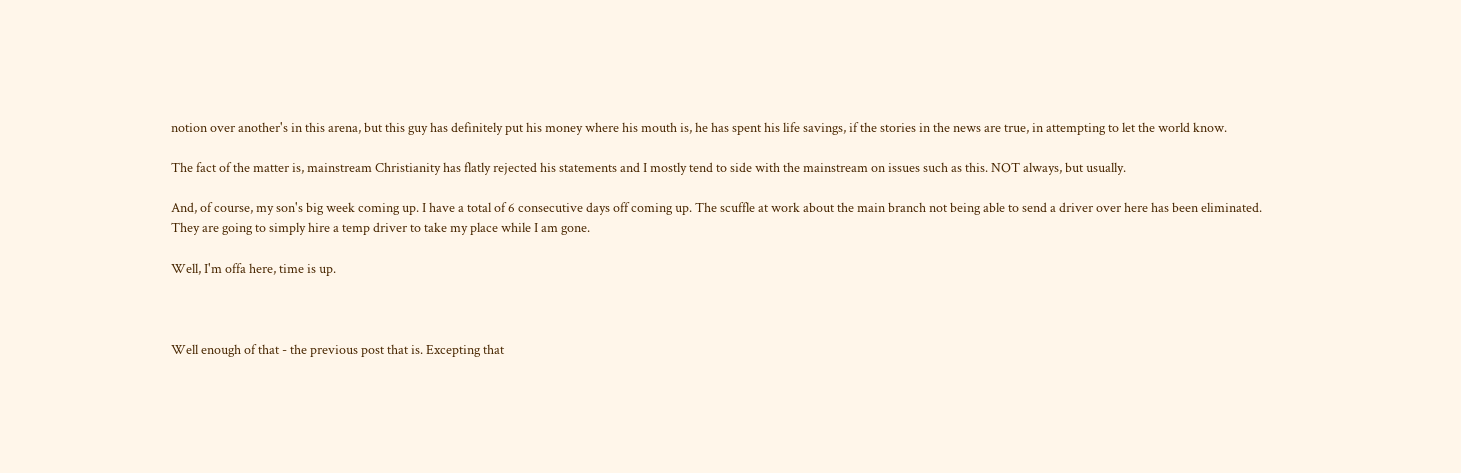notion over another's in this arena, but this guy has definitely put his money where his mouth is, he has spent his life savings, if the stories in the news are true, in attempting to let the world know.

The fact of the matter is, mainstream Christianity has flatly rejected his statements and I mostly tend to side with the mainstream on issues such as this. NOT always, but usually.

And, of course, my son's big week coming up. I have a total of 6 consecutive days off coming up. The scuffle at work about the main branch not being able to send a driver over here has been eliminated. They are going to simply hire a temp driver to take my place while I am gone.

Well, I'm offa here, time is up.



Well enough of that - the previous post that is. Excepting that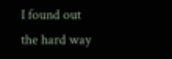I found out the hard way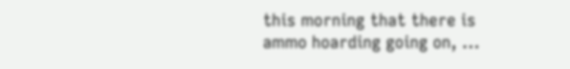this morning that there is ammo hoarding going on, ...